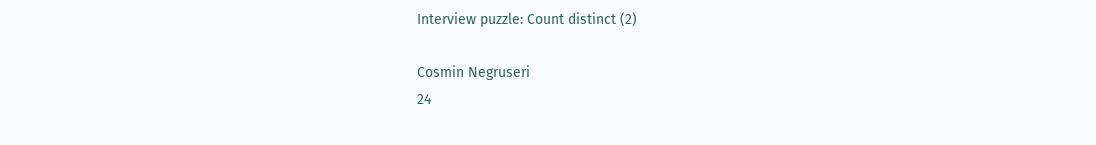Interview puzzle: Count distinct (2)

Cosmin Negruseri
24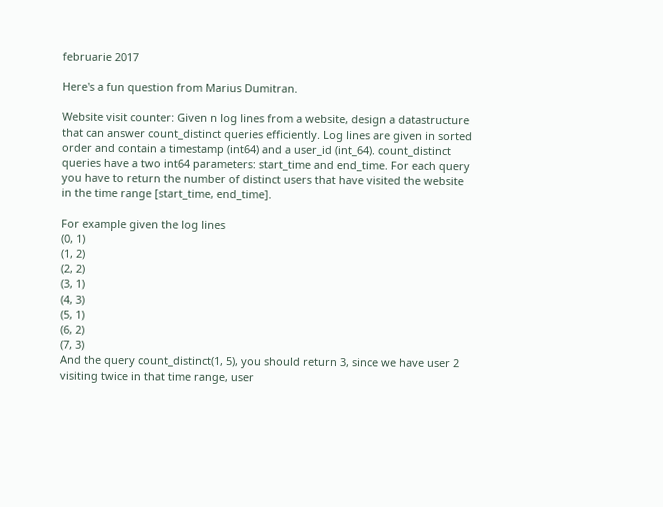februarie 2017

Here's a fun question from Marius Dumitran.

Website visit counter: Given n log lines from a website, design a datastructure that can answer count_distinct queries efficiently. Log lines are given in sorted order and contain a timestamp (int64) and a user_id (int_64). count_distinct queries have a two int64 parameters: start_time and end_time. For each query you have to return the number of distinct users that have visited the website in the time range [start_time, end_time].

For example given the log lines
(0, 1)
(1, 2)
(2, 2)
(3, 1)
(4, 3)
(5, 1)
(6, 2)
(7, 3)
And the query count_distinct(1, 5), you should return 3, since we have user 2 visiting twice in that time range, user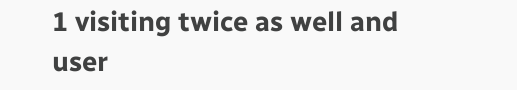1 visiting twice as well and user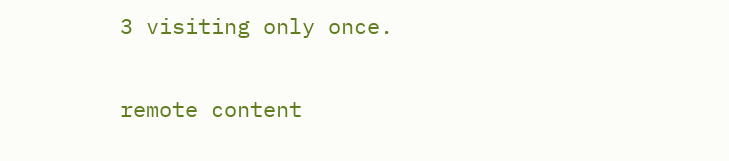3 visiting only once.

remote content